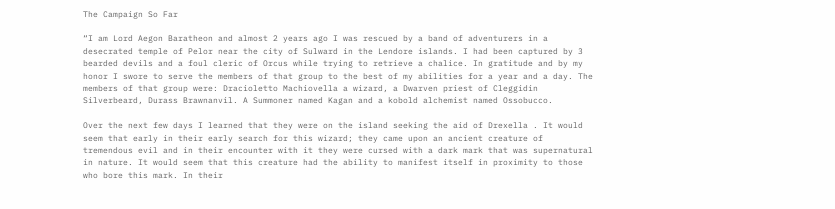The Campaign So Far

“I am Lord Aegon Baratheon and almost 2 years ago I was rescued by a band of adventurers in a desecrated temple of Pelor near the city of Sulward in the Lendore islands. I had been captured by 3 bearded devils and a foul cleric of Orcus while trying to retrieve a chalice. In gratitude and by my honor I swore to serve the members of that group to the best of my abilities for a year and a day. The members of that group were: Dracioletto Machiovella a wizard, a Dwarven priest of Cleggidin Silverbeard, Durass Brawnanvil. A Summoner named Kagan and a kobold alchemist named Ossobucco.

Over the next few days I learned that they were on the island seeking the aid of Drexella . It would seem that early in their early search for this wizard; they came upon an ancient creature of tremendous evil and in their encounter with it they were cursed with a dark mark that was supernatural in nature. It would seem that this creature had the ability to manifest itself in proximity to those who bore this mark. In their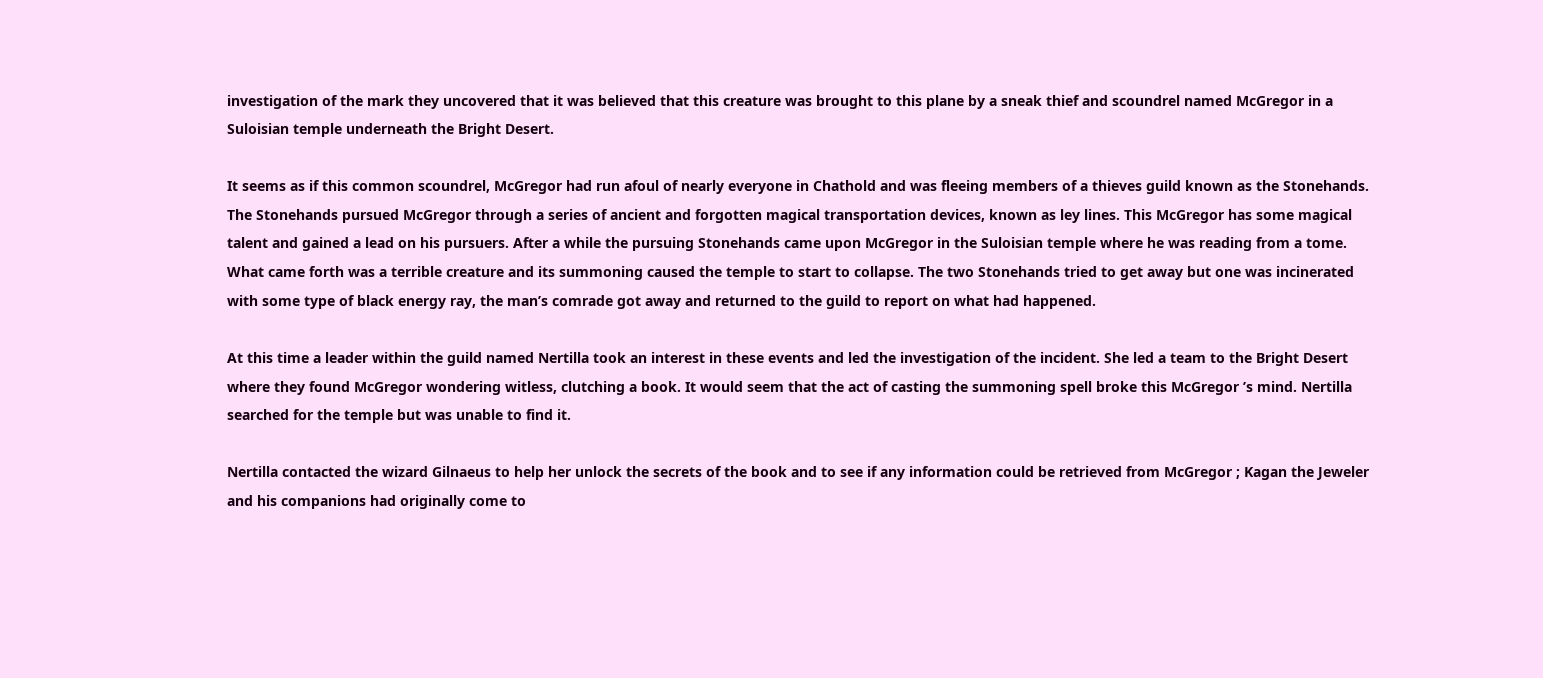investigation of the mark they uncovered that it was believed that this creature was brought to this plane by a sneak thief and scoundrel named McGregor in a Suloisian temple underneath the Bright Desert.

It seems as if this common scoundrel, McGregor had run afoul of nearly everyone in Chathold and was fleeing members of a thieves guild known as the Stonehands. The Stonehands pursued McGregor through a series of ancient and forgotten magical transportation devices, known as ley lines. This McGregor has some magical talent and gained a lead on his pursuers. After a while the pursuing Stonehands came upon McGregor in the Suloisian temple where he was reading from a tome. What came forth was a terrible creature and its summoning caused the temple to start to collapse. The two Stonehands tried to get away but one was incinerated with some type of black energy ray, the man’s comrade got away and returned to the guild to report on what had happened.

At this time a leader within the guild named Nertilla took an interest in these events and led the investigation of the incident. She led a team to the Bright Desert where they found McGregor wondering witless, clutching a book. It would seem that the act of casting the summoning spell broke this McGregor ’s mind. Nertilla searched for the temple but was unable to find it.

Nertilla contacted the wizard Gilnaeus to help her unlock the secrets of the book and to see if any information could be retrieved from McGregor ; Kagan the Jeweler and his companions had originally come to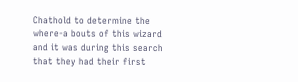Chathold to determine the where-a bouts of this wizard and it was during this search that they had their first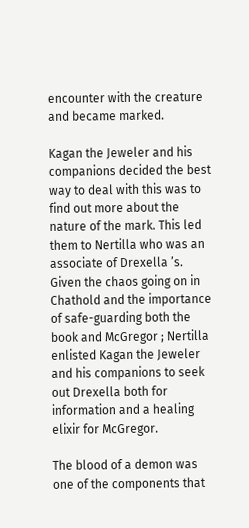encounter with the creature and became marked.

Kagan the Jeweler and his companions decided the best way to deal with this was to find out more about the nature of the mark. This led them to Nertilla who was an associate of Drexella ’s. Given the chaos going on in Chathold and the importance of safe-guarding both the book and McGregor ; Nertilla enlisted Kagan the Jeweler and his companions to seek out Drexella both for information and a healing elixir for McGregor.

The blood of a demon was one of the components that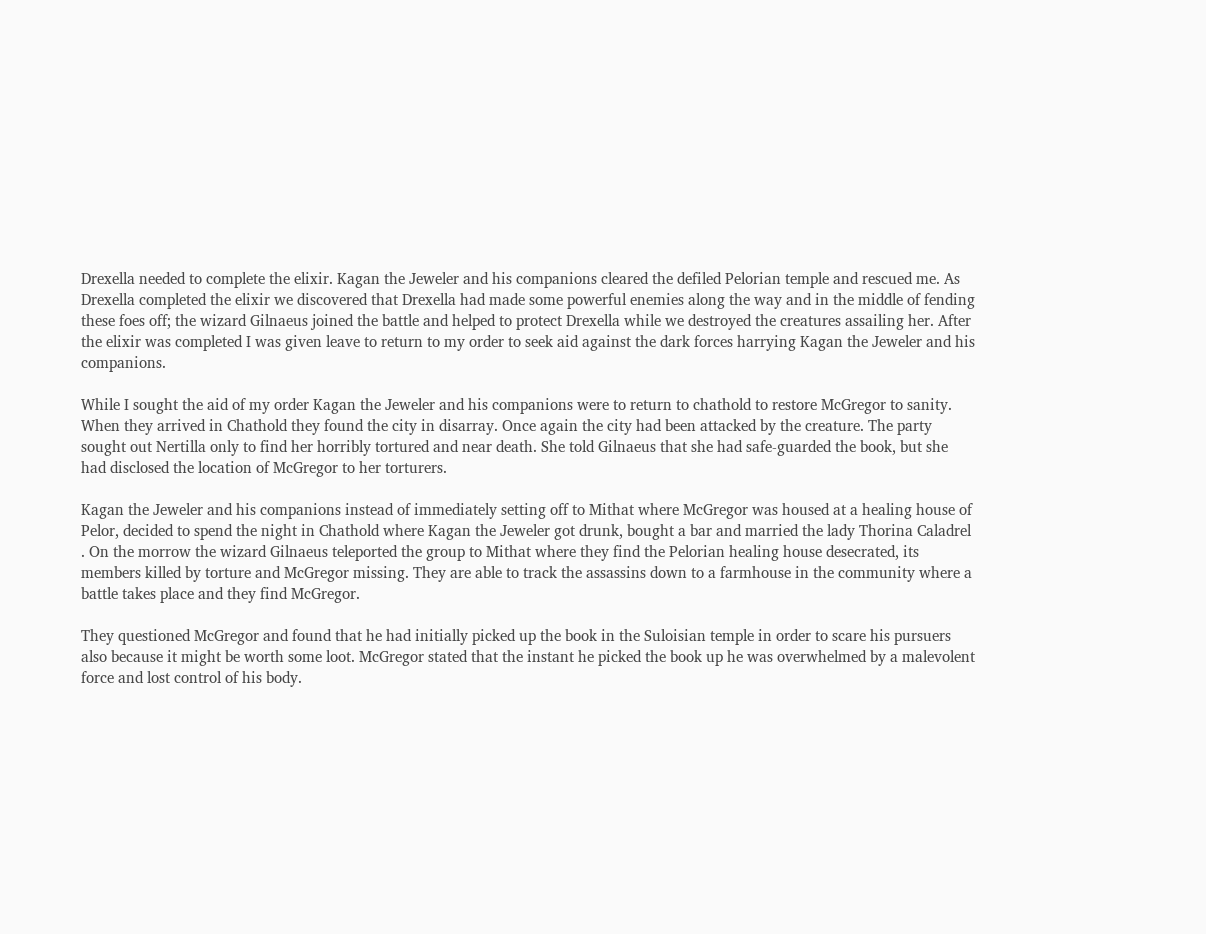Drexella needed to complete the elixir. Kagan the Jeweler and his companions cleared the defiled Pelorian temple and rescued me. As Drexella completed the elixir we discovered that Drexella had made some powerful enemies along the way and in the middle of fending these foes off; the wizard Gilnaeus joined the battle and helped to protect Drexella while we destroyed the creatures assailing her. After the elixir was completed I was given leave to return to my order to seek aid against the dark forces harrying Kagan the Jeweler and his companions.

While I sought the aid of my order Kagan the Jeweler and his companions were to return to chathold to restore McGregor to sanity. When they arrived in Chathold they found the city in disarray. Once again the city had been attacked by the creature. The party sought out Nertilla only to find her horribly tortured and near death. She told Gilnaeus that she had safe-guarded the book, but she had disclosed the location of McGregor to her torturers.

Kagan the Jeweler and his companions instead of immediately setting off to Mithat where McGregor was housed at a healing house of Pelor, decided to spend the night in Chathold where Kagan the Jeweler got drunk, bought a bar and married the lady Thorina Caladrel . On the morrow the wizard Gilnaeus teleported the group to Mithat where they find the Pelorian healing house desecrated, its members killed by torture and McGregor missing. They are able to track the assassins down to a farmhouse in the community where a battle takes place and they find McGregor.

They questioned McGregor and found that he had initially picked up the book in the Suloisian temple in order to scare his pursuers also because it might be worth some loot. McGregor stated that the instant he picked the book up he was overwhelmed by a malevolent force and lost control of his body.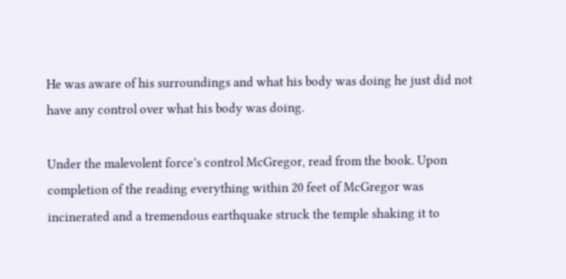He was aware of his surroundings and what his body was doing he just did not have any control over what his body was doing.

Under the malevolent force’s control McGregor, read from the book. Upon completion of the reading everything within 20 feet of McGregor was incinerated and a tremendous earthquake struck the temple shaking it to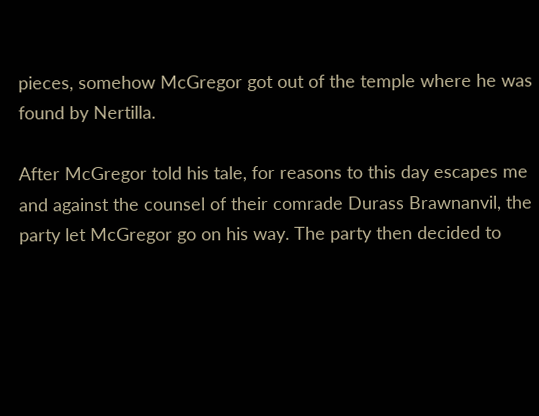pieces, somehow McGregor got out of the temple where he was found by Nertilla.

After McGregor told his tale, for reasons to this day escapes me and against the counsel of their comrade Durass Brawnanvil, the party let McGregor go on his way. The party then decided to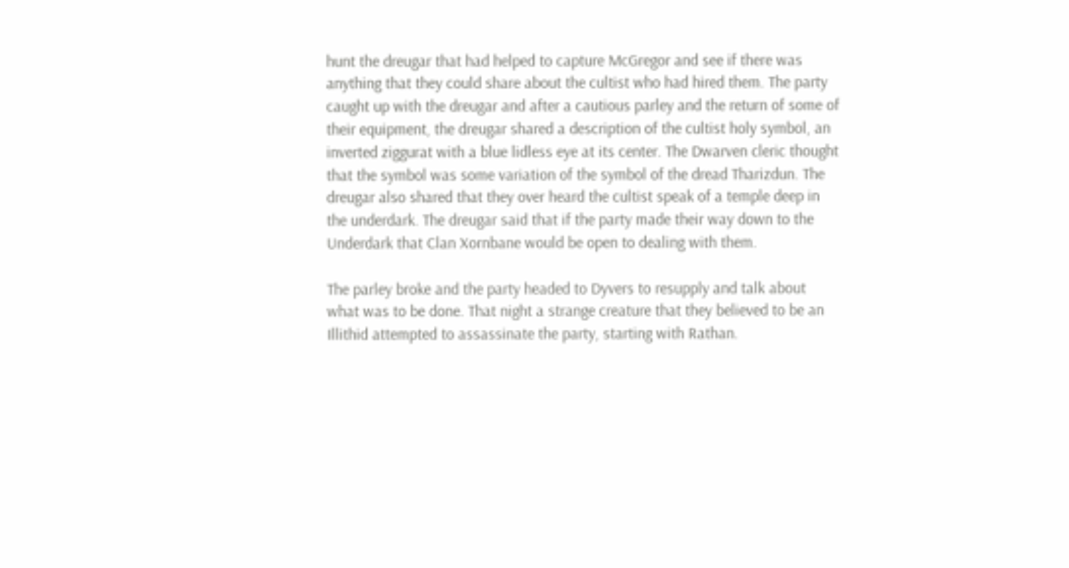hunt the dreugar that had helped to capture McGregor and see if there was anything that they could share about the cultist who had hired them. The party caught up with the dreugar and after a cautious parley and the return of some of their equipment, the dreugar shared a description of the cultist holy symbol, an inverted ziggurat with a blue lidless eye at its center. The Dwarven cleric thought that the symbol was some variation of the symbol of the dread Tharizdun. The dreugar also shared that they over heard the cultist speak of a temple deep in the underdark. The dreugar said that if the party made their way down to the Underdark that Clan Xornbane would be open to dealing with them.

The parley broke and the party headed to Dyvers to resupply and talk about what was to be done. That night a strange creature that they believed to be an Illithid attempted to assassinate the party, starting with Rathan.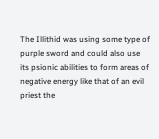The Illithid was using some type of purple sword and could also use its psionic abilities to form areas of negative energy like that of an evil priest the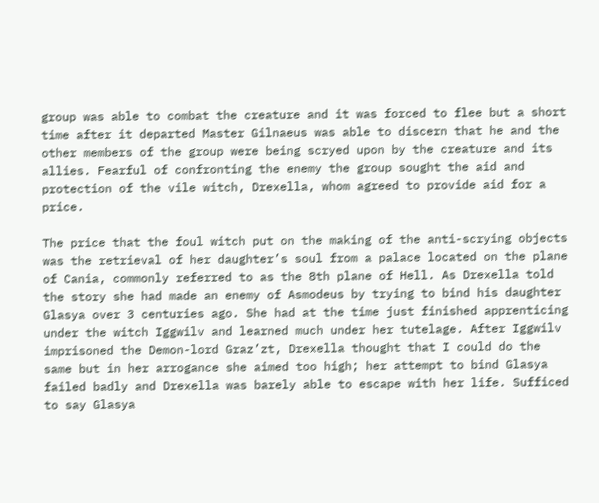group was able to combat the creature and it was forced to flee but a short time after it departed Master Gilnaeus was able to discern that he and the other members of the group were being scryed upon by the creature and its allies. Fearful of confronting the enemy the group sought the aid and protection of the vile witch, Drexella, whom agreed to provide aid for a price.

The price that the foul witch put on the making of the anti-scrying objects was the retrieval of her daughter’s soul from a palace located on the plane of Cania, commonly referred to as the 8th plane of Hell. As Drexella told the story she had made an enemy of Asmodeus by trying to bind his daughter Glasya over 3 centuries ago. She had at the time just finished apprenticing under the witch Iggwilv and learned much under her tutelage. After Iggwilv imprisoned the Demon-lord Graz’zt, Drexella thought that I could do the same but in her arrogance she aimed too high; her attempt to bind Glasya failed badly and Drexella was barely able to escape with her life. Sufficed to say Glasya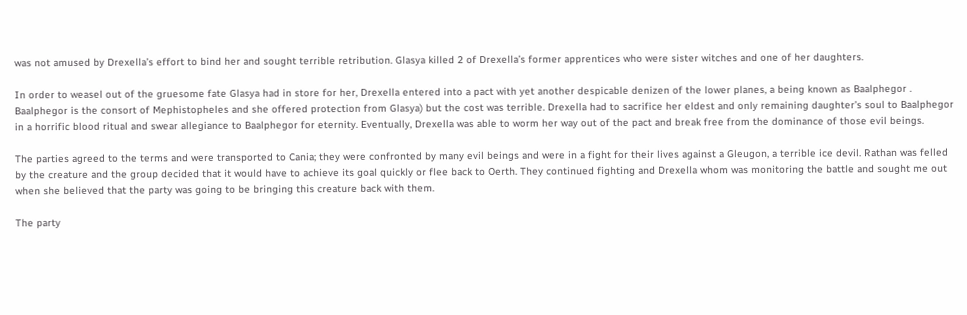was not amused by Drexella’s effort to bind her and sought terrible retribution. Glasya killed 2 of Drexella’s former apprentices who were sister witches and one of her daughters.

In order to weasel out of the gruesome fate Glasya had in store for her, Drexella entered into a pact with yet another despicable denizen of the lower planes, a being known as Baalphegor . Baalphegor is the consort of Mephistopheles and she offered protection from Glasya) but the cost was terrible. Drexella had to sacrifice her eldest and only remaining daughter’s soul to Baalphegor in a horrific blood ritual and swear allegiance to Baalphegor for eternity. Eventually, Drexella was able to worm her way out of the pact and break free from the dominance of those evil beings.

The parties agreed to the terms and were transported to Cania; they were confronted by many evil beings and were in a fight for their lives against a Gleugon, a terrible ice devil. Rathan was felled by the creature and the group decided that it would have to achieve its goal quickly or flee back to Oerth. They continued fighting and Drexella whom was monitoring the battle and sought me out when she believed that the party was going to be bringing this creature back with them.

The party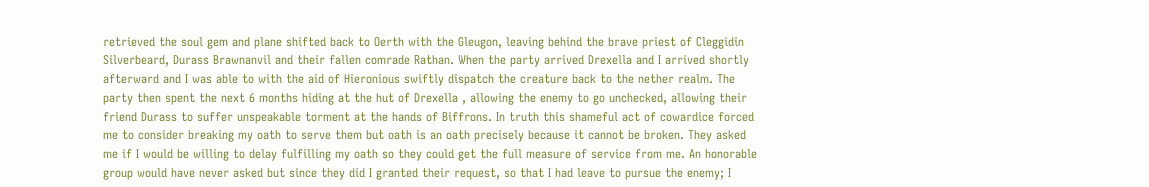retrieved the soul gem and plane shifted back to Oerth with the Gleugon, leaving behind the brave priest of Cleggidin Silverbeard, Durass Brawnanvil and their fallen comrade Rathan. When the party arrived Drexella and I arrived shortly afterward and I was able to with the aid of Hieronious swiftly dispatch the creature back to the nether realm. The party then spent the next 6 months hiding at the hut of Drexella , allowing the enemy to go unchecked, allowing their friend Durass to suffer unspeakable torment at the hands of Biffrons. In truth this shameful act of cowardice forced me to consider breaking my oath to serve them but oath is an oath precisely because it cannot be broken. They asked me if I would be willing to delay fulfilling my oath so they could get the full measure of service from me. An honorable group would have never asked but since they did I granted their request, so that I had leave to pursue the enemy; I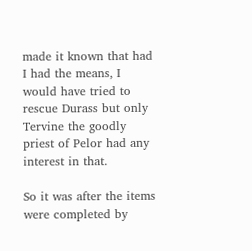made it known that had I had the means, I would have tried to rescue Durass but only Tervine the goodly priest of Pelor had any interest in that.

So it was after the items were completed by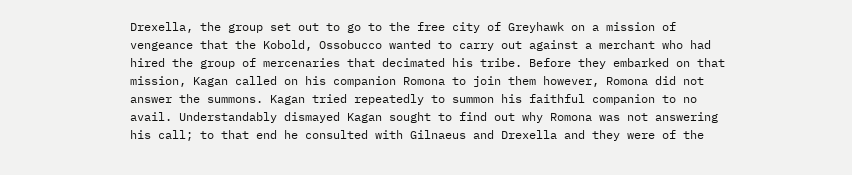Drexella, the group set out to go to the free city of Greyhawk on a mission of vengeance that the Kobold, Ossobucco wanted to carry out against a merchant who had hired the group of mercenaries that decimated his tribe. Before they embarked on that mission, Kagan called on his companion Romona to join them however, Romona did not answer the summons. Kagan tried repeatedly to summon his faithful companion to no avail. Understandably dismayed Kagan sought to find out why Romona was not answering his call; to that end he consulted with Gilnaeus and Drexella and they were of the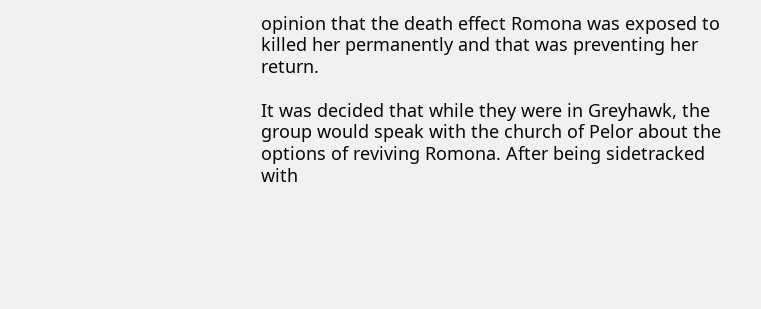opinion that the death effect Romona was exposed to killed her permanently and that was preventing her return.

It was decided that while they were in Greyhawk, the group would speak with the church of Pelor about the options of reviving Romona. After being sidetracked with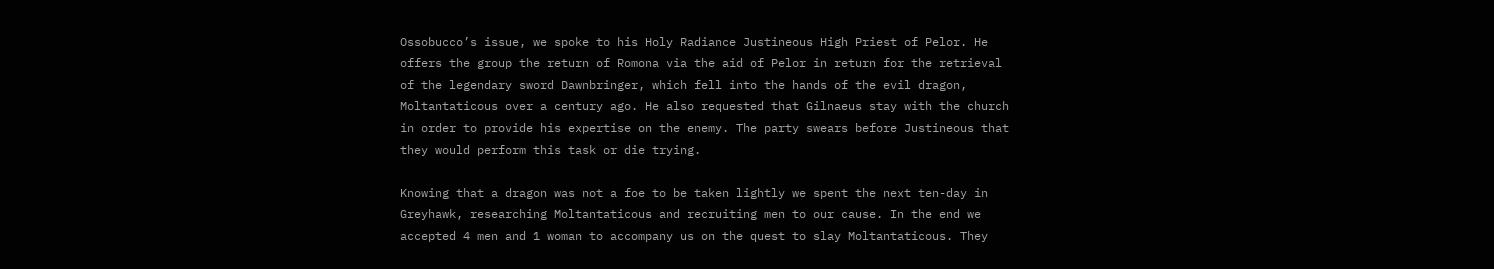Ossobucco’s issue, we spoke to his Holy Radiance Justineous High Priest of Pelor. He offers the group the return of Romona via the aid of Pelor in return for the retrieval of the legendary sword Dawnbringer, which fell into the hands of the evil dragon, Moltantaticous over a century ago. He also requested that Gilnaeus stay with the church in order to provide his expertise on the enemy. The party swears before Justineous that they would perform this task or die trying.

Knowing that a dragon was not a foe to be taken lightly we spent the next ten-day in Greyhawk, researching Moltantaticous and recruiting men to our cause. In the end we accepted 4 men and 1 woman to accompany us on the quest to slay Moltantaticous. They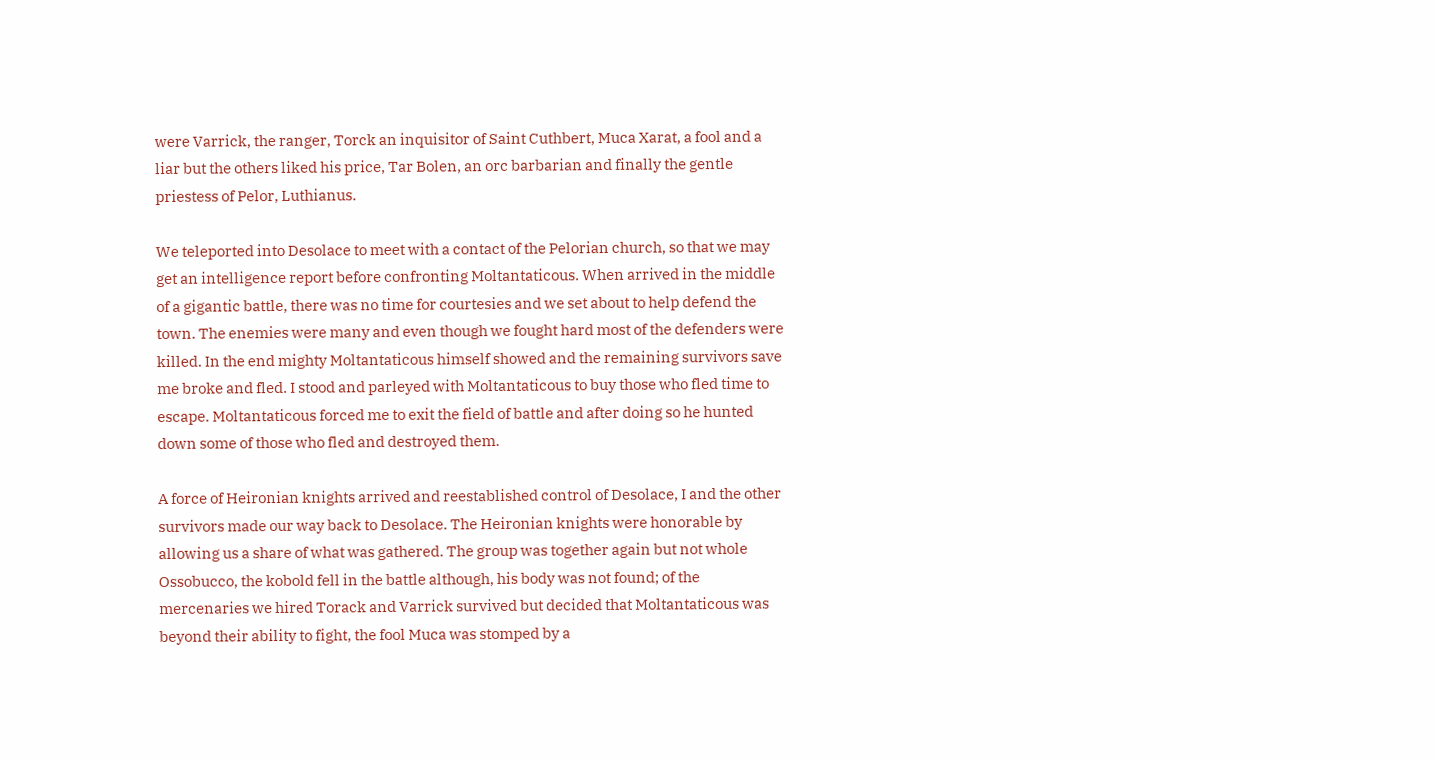were Varrick, the ranger, Torck an inquisitor of Saint Cuthbert, Muca Xarat, a fool and a liar but the others liked his price, Tar Bolen, an orc barbarian and finally the gentle priestess of Pelor, Luthianus.

We teleported into Desolace to meet with a contact of the Pelorian church, so that we may get an intelligence report before confronting Moltantaticous. When arrived in the middle of a gigantic battle, there was no time for courtesies and we set about to help defend the town. The enemies were many and even though we fought hard most of the defenders were killed. In the end mighty Moltantaticous himself showed and the remaining survivors save me broke and fled. I stood and parleyed with Moltantaticous to buy those who fled time to escape. Moltantaticous forced me to exit the field of battle and after doing so he hunted down some of those who fled and destroyed them.

A force of Heironian knights arrived and reestablished control of Desolace, I and the other survivors made our way back to Desolace. The Heironian knights were honorable by allowing us a share of what was gathered. The group was together again but not whole Ossobucco, the kobold fell in the battle although, his body was not found; of the mercenaries we hired Torack and Varrick survived but decided that Moltantaticous was beyond their ability to fight, the fool Muca was stomped by a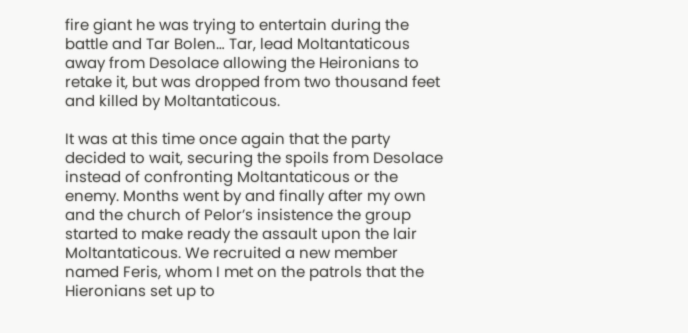fire giant he was trying to entertain during the battle and Tar Bolen… Tar, lead Moltantaticous away from Desolace allowing the Heironians to retake it, but was dropped from two thousand feet and killed by Moltantaticous.

It was at this time once again that the party decided to wait, securing the spoils from Desolace instead of confronting Moltantaticous or the enemy. Months went by and finally after my own and the church of Pelor’s insistence the group started to make ready the assault upon the lair Moltantaticous. We recruited a new member named Feris, whom I met on the patrols that the Hieronians set up to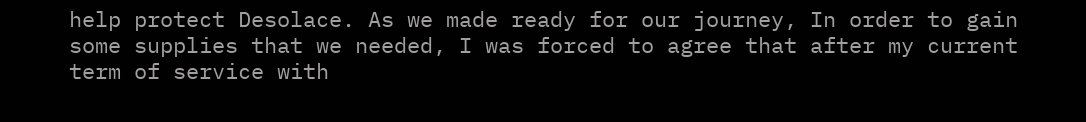help protect Desolace. As we made ready for our journey, In order to gain some supplies that we needed, I was forced to agree that after my current term of service with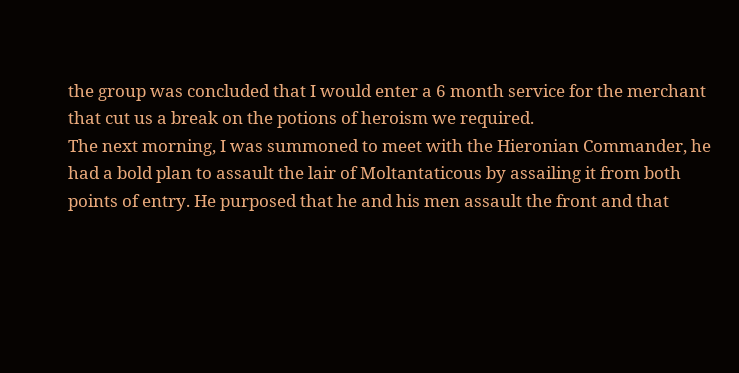the group was concluded that I would enter a 6 month service for the merchant that cut us a break on the potions of heroism we required.
The next morning, I was summoned to meet with the Hieronian Commander, he had a bold plan to assault the lair of Moltantaticous by assailing it from both points of entry. He purposed that he and his men assault the front and that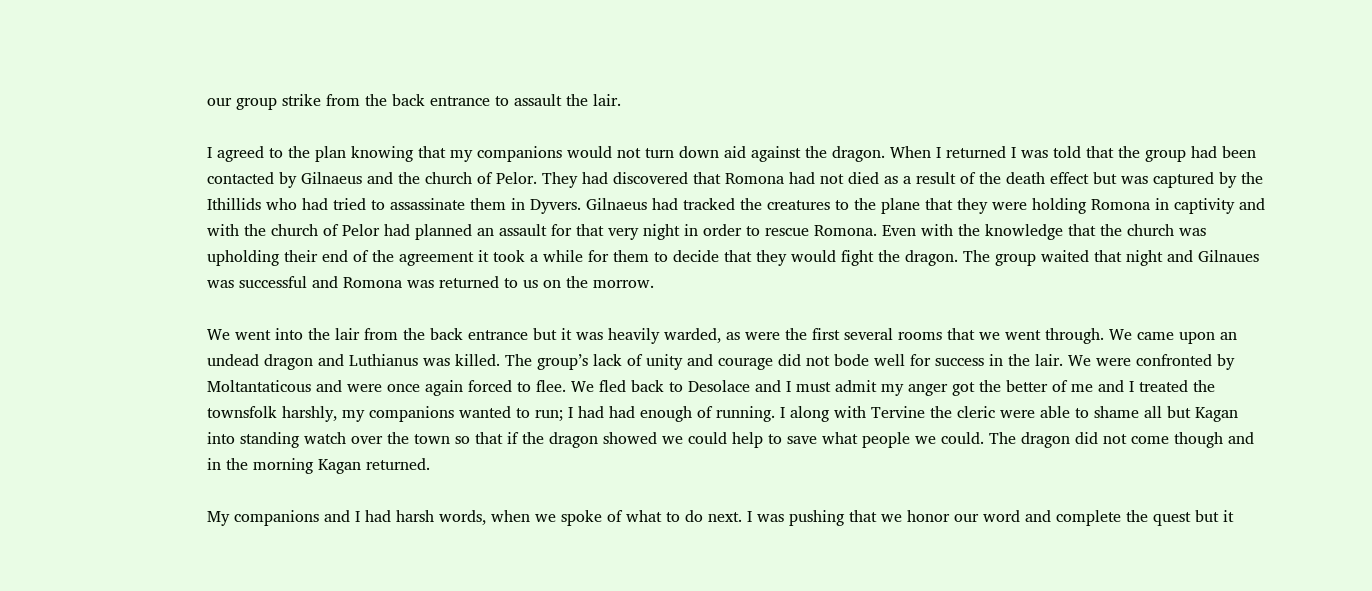our group strike from the back entrance to assault the lair.

I agreed to the plan knowing that my companions would not turn down aid against the dragon. When I returned I was told that the group had been contacted by Gilnaeus and the church of Pelor. They had discovered that Romona had not died as a result of the death effect but was captured by the Ithillids who had tried to assassinate them in Dyvers. Gilnaeus had tracked the creatures to the plane that they were holding Romona in captivity and with the church of Pelor had planned an assault for that very night in order to rescue Romona. Even with the knowledge that the church was upholding their end of the agreement it took a while for them to decide that they would fight the dragon. The group waited that night and Gilnaues was successful and Romona was returned to us on the morrow.

We went into the lair from the back entrance but it was heavily warded, as were the first several rooms that we went through. We came upon an undead dragon and Luthianus was killed. The group’s lack of unity and courage did not bode well for success in the lair. We were confronted by Moltantaticous and were once again forced to flee. We fled back to Desolace and I must admit my anger got the better of me and I treated the townsfolk harshly, my companions wanted to run; I had had enough of running. I along with Tervine the cleric were able to shame all but Kagan into standing watch over the town so that if the dragon showed we could help to save what people we could. The dragon did not come though and in the morning Kagan returned.

My companions and I had harsh words, when we spoke of what to do next. I was pushing that we honor our word and complete the quest but it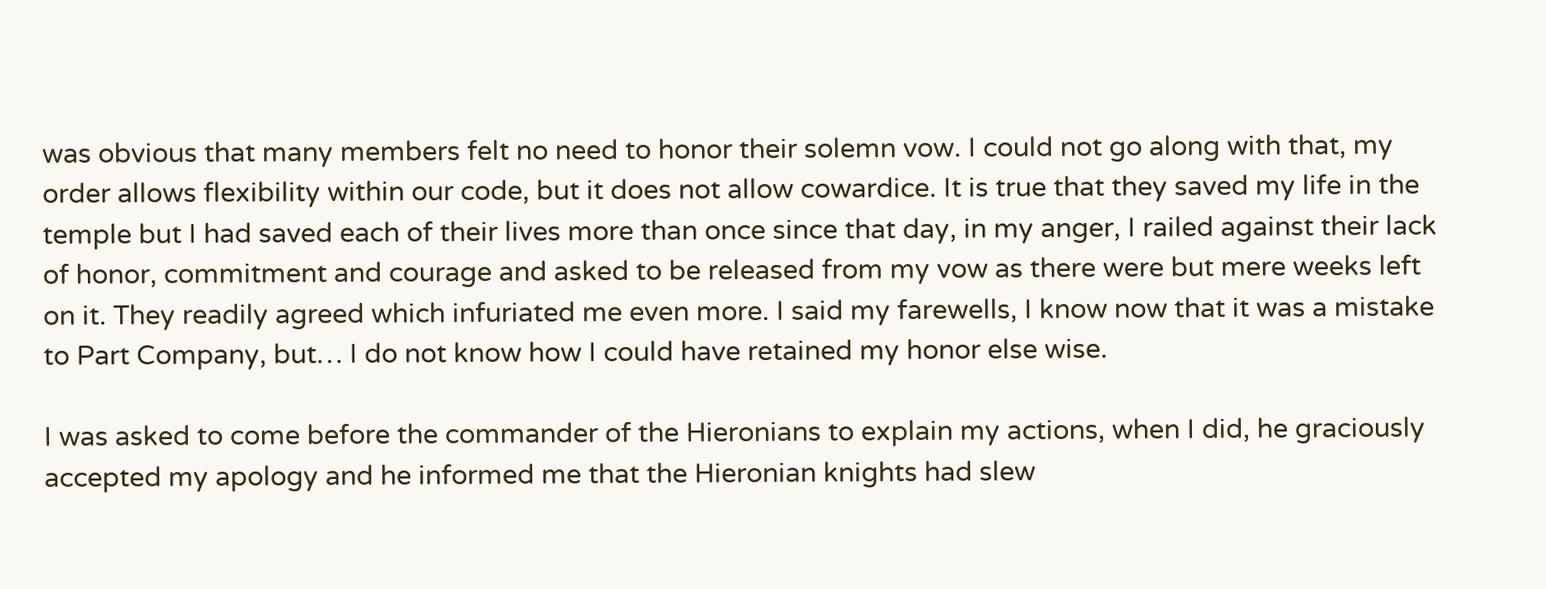was obvious that many members felt no need to honor their solemn vow. I could not go along with that, my order allows flexibility within our code, but it does not allow cowardice. It is true that they saved my life in the temple but I had saved each of their lives more than once since that day, in my anger, I railed against their lack of honor, commitment and courage and asked to be released from my vow as there were but mere weeks left on it. They readily agreed which infuriated me even more. I said my farewells, I know now that it was a mistake to Part Company, but… I do not know how I could have retained my honor else wise.

I was asked to come before the commander of the Hieronians to explain my actions, when I did, he graciously accepted my apology and he informed me that the Hieronian knights had slew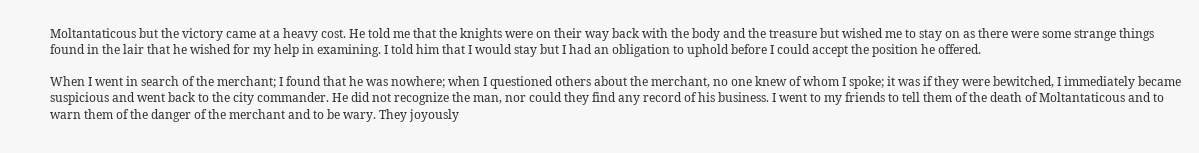Moltantaticous but the victory came at a heavy cost. He told me that the knights were on their way back with the body and the treasure but wished me to stay on as there were some strange things found in the lair that he wished for my help in examining. I told him that I would stay but I had an obligation to uphold before I could accept the position he offered.

When I went in search of the merchant; I found that he was nowhere; when I questioned others about the merchant, no one knew of whom I spoke; it was if they were bewitched, I immediately became suspicious and went back to the city commander. He did not recognize the man, nor could they find any record of his business. I went to my friends to tell them of the death of Moltantaticous and to warn them of the danger of the merchant and to be wary. They joyously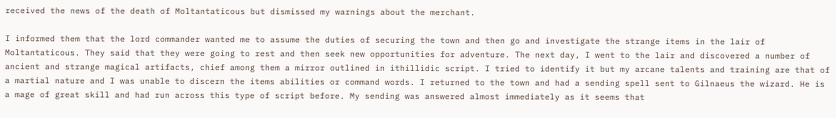received the news of the death of Moltantaticous but dismissed my warnings about the merchant.

I informed them that the lord commander wanted me to assume the duties of securing the town and then go and investigate the strange items in the lair of Moltantaticous. They said that they were going to rest and then seek new opportunities for adventure. The next day, I went to the lair and discovered a number of ancient and strange magical artifacts, chief among them a mirror outlined in ithillidic script. I tried to identify it but my arcane talents and training are that of a martial nature and I was unable to discern the items abilities or command words. I returned to the town and had a sending spell sent to Gilnaeus the wizard. He is a mage of great skill and had run across this type of script before. My sending was answered almost immediately as it seems that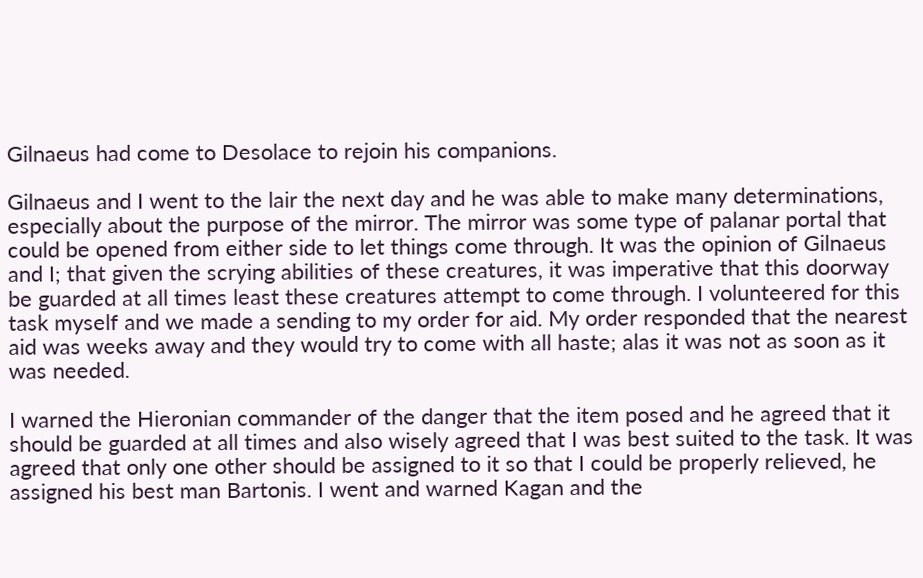Gilnaeus had come to Desolace to rejoin his companions.

Gilnaeus and I went to the lair the next day and he was able to make many determinations, especially about the purpose of the mirror. The mirror was some type of palanar portal that could be opened from either side to let things come through. It was the opinion of Gilnaeus and I; that given the scrying abilities of these creatures, it was imperative that this doorway be guarded at all times least these creatures attempt to come through. I volunteered for this task myself and we made a sending to my order for aid. My order responded that the nearest aid was weeks away and they would try to come with all haste; alas it was not as soon as it was needed.

I warned the Hieronian commander of the danger that the item posed and he agreed that it should be guarded at all times and also wisely agreed that I was best suited to the task. It was agreed that only one other should be assigned to it so that I could be properly relieved, he assigned his best man Bartonis. I went and warned Kagan and the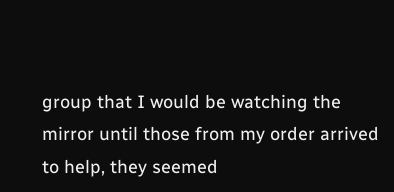group that I would be watching the mirror until those from my order arrived to help, they seemed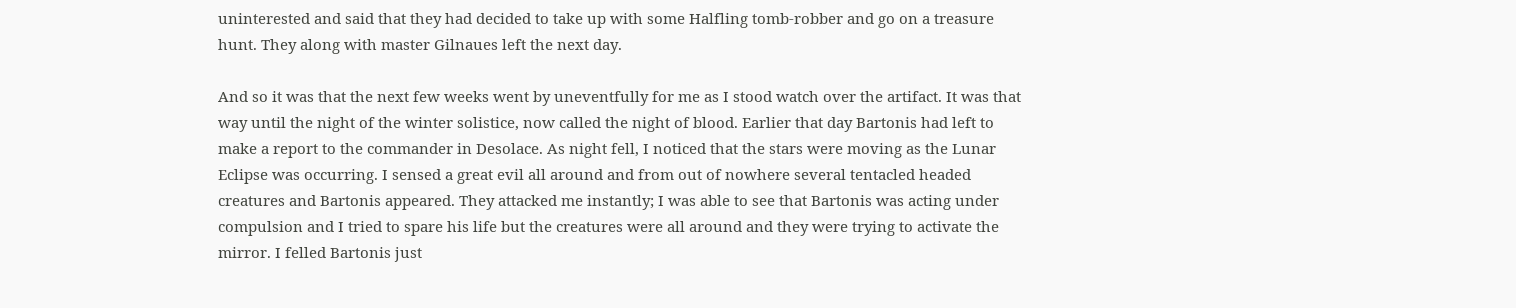uninterested and said that they had decided to take up with some Halfling tomb-robber and go on a treasure hunt. They along with master Gilnaues left the next day.

And so it was that the next few weeks went by uneventfully for me as I stood watch over the artifact. It was that way until the night of the winter solistice, now called the night of blood. Earlier that day Bartonis had left to make a report to the commander in Desolace. As night fell, I noticed that the stars were moving as the Lunar Eclipse was occurring. I sensed a great evil all around and from out of nowhere several tentacled headed creatures and Bartonis appeared. They attacked me instantly; I was able to see that Bartonis was acting under compulsion and I tried to spare his life but the creatures were all around and they were trying to activate the mirror. I felled Bartonis just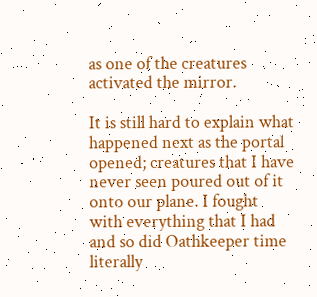as one of the creatures activated the mirror.

It is still hard to explain what happened next as the portal opened; creatures that I have never seen poured out of it onto our plane. I fought with everything that I had and so did Oathkeeper time literally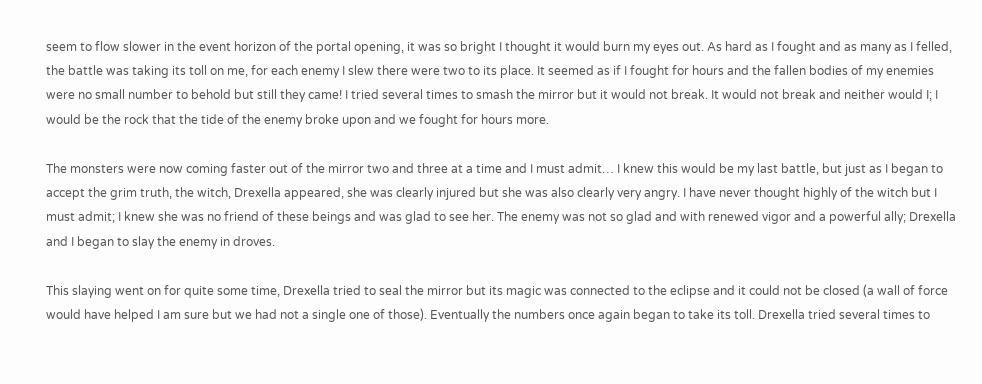seem to flow slower in the event horizon of the portal opening, it was so bright I thought it would burn my eyes out. As hard as I fought and as many as I felled, the battle was taking its toll on me, for each enemy I slew there were two to its place. It seemed as if I fought for hours and the fallen bodies of my enemies were no small number to behold but still they came! I tried several times to smash the mirror but it would not break. It would not break and neither would I; I would be the rock that the tide of the enemy broke upon and we fought for hours more.

The monsters were now coming faster out of the mirror two and three at a time and I must admit… I knew this would be my last battle, but just as I began to accept the grim truth, the witch, Drexella appeared, she was clearly injured but she was also clearly very angry. I have never thought highly of the witch but I must admit; I knew she was no friend of these beings and was glad to see her. The enemy was not so glad and with renewed vigor and a powerful ally; Drexella and I began to slay the enemy in droves.

This slaying went on for quite some time, Drexella tried to seal the mirror but its magic was connected to the eclipse and it could not be closed (a wall of force would have helped I am sure but we had not a single one of those). Eventually the numbers once again began to take its toll. Drexella tried several times to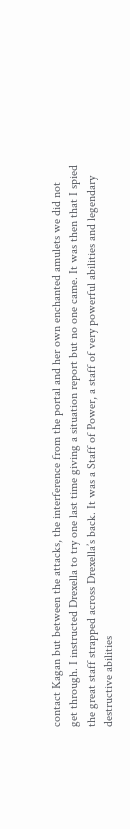contact Kagan but between the attacks, the interference from the portal and her own enchanted amulets we did not get through. I instructed Drexella to try one last time giving a situation report but no one came. It was then that I spied the great staff strapped across Drexella’s back. It was a Staff of Power, a staff of very powerful abilities and legendary destructive abilities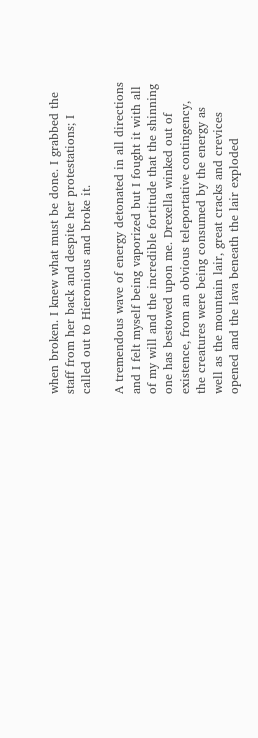when broken. I knew what must be done. I grabbed the staff from her back and despite her protestations; I called out to Hieronious and broke it.

A tremendous wave of energy detonated in all directions and I felt myself being vaporized but I fought it with all of my will and the incredible fortitude that the shinning one has bestowed upon me. Drexella winked out of existence, from an obvious teleportative contingency, the creatures were being consumed by the energy as well as the mountain lair, great cracks and crevices opened and the lava beneath the lair exploded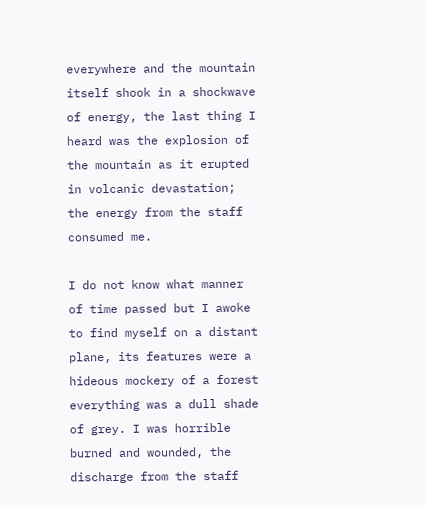everywhere and the mountain itself shook in a shockwave of energy, the last thing I heard was the explosion of the mountain as it erupted in volcanic devastation; the energy from the staff consumed me.

I do not know what manner of time passed but I awoke to find myself on a distant plane, its features were a hideous mockery of a forest everything was a dull shade of grey. I was horrible burned and wounded, the discharge from the staff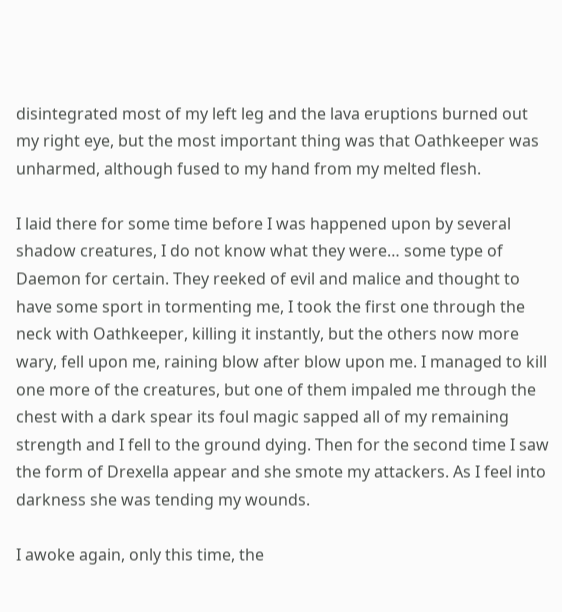disintegrated most of my left leg and the lava eruptions burned out my right eye, but the most important thing was that Oathkeeper was unharmed, although fused to my hand from my melted flesh.

I laid there for some time before I was happened upon by several shadow creatures, I do not know what they were… some type of Daemon for certain. They reeked of evil and malice and thought to have some sport in tormenting me, I took the first one through the neck with Oathkeeper, killing it instantly, but the others now more wary, fell upon me, raining blow after blow upon me. I managed to kill one more of the creatures, but one of them impaled me through the chest with a dark spear its foul magic sapped all of my remaining strength and I fell to the ground dying. Then for the second time I saw the form of Drexella appear and she smote my attackers. As I feel into darkness she was tending my wounds.

I awoke again, only this time, the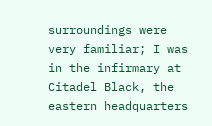surroundings were very familiar; I was in the infirmary at Citadel Black, the eastern headquarters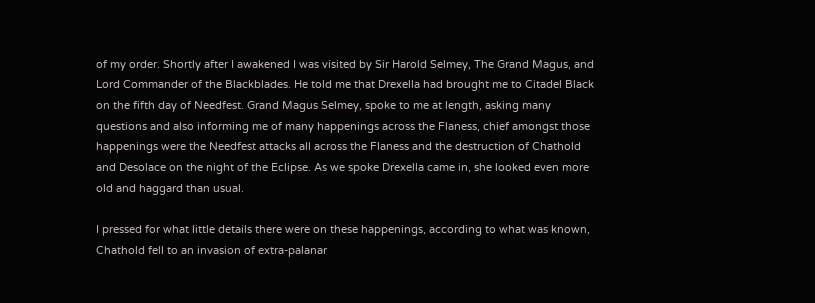of my order. Shortly after I awakened I was visited by Sir Harold Selmey, The Grand Magus, and Lord Commander of the Blackblades. He told me that Drexella had brought me to Citadel Black on the fifth day of Needfest. Grand Magus Selmey, spoke to me at length, asking many questions and also informing me of many happenings across the Flaness, chief amongst those happenings were the Needfest attacks all across the Flaness and the destruction of Chathold and Desolace on the night of the Eclipse. As we spoke Drexella came in, she looked even more old and haggard than usual.

I pressed for what little details there were on these happenings, according to what was known, Chathold fell to an invasion of extra-palanar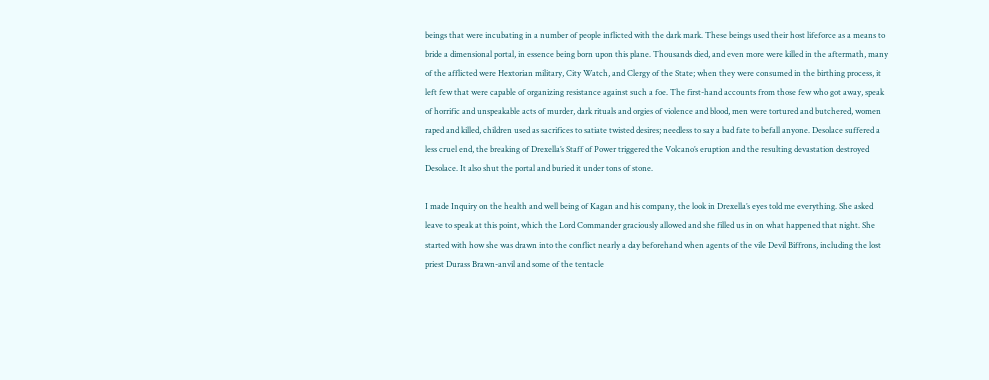beings that were incubating in a number of people inflicted with the dark mark. These beings used their host lifeforce as a means to bride a dimensional portal, in essence being born upon this plane. Thousands died, and even more were killed in the aftermath, many of the afflicted were Hextorian military, City Watch, and Clergy of the State; when they were consumed in the birthing process, it left few that were capable of organizing resistance against such a foe. The first-hand accounts from those few who got away, speak of horrific and unspeakable acts of murder, dark rituals and orgies of violence and blood, men were tortured and butchered, women raped and killed, children used as sacrifices to satiate twisted desires; needless to say a bad fate to befall anyone. Desolace suffered a less cruel end, the breaking of Drexella’s Staff of Power triggered the Volcano’s eruption and the resulting devastation destroyed Desolace. It also shut the portal and buried it under tons of stone.

I made Inquiry on the health and well being of Kagan and his company, the look in Drexella’s eyes told me everything. She asked leave to speak at this point, which the Lord Commander graciously allowed and she filled us in on what happened that night. She started with how she was drawn into the conflict nearly a day beforehand when agents of the vile Devil Biffrons, including the lost priest Durass Brawn-anvil and some of the tentacle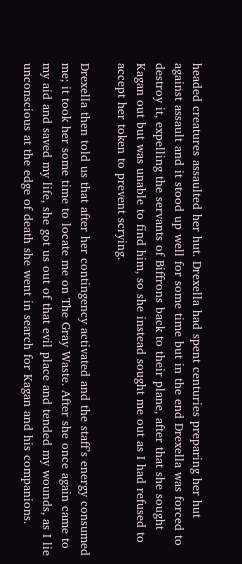headed creatures assaulted her hut. Drexella had spent centuries preparing her hut against assault and it stood up well for some time but in the end Drexella was forced to destroy it, expelling the servants of Biffrons back to their plane, after that she sought Kagan out but was unable to find him, so she instead sought me out as I had refused to accept her token to prevent scrying.

Drexella then told us that after her contingency activated and the staff’s energy consumed me; it took her some time to locate me on The Gray Waste. After she once again came to my aid and saved my life, she got us out of that evil place and tended my wounds, as I lie unconscious at the edge of death she went in search for Kagan and his companions.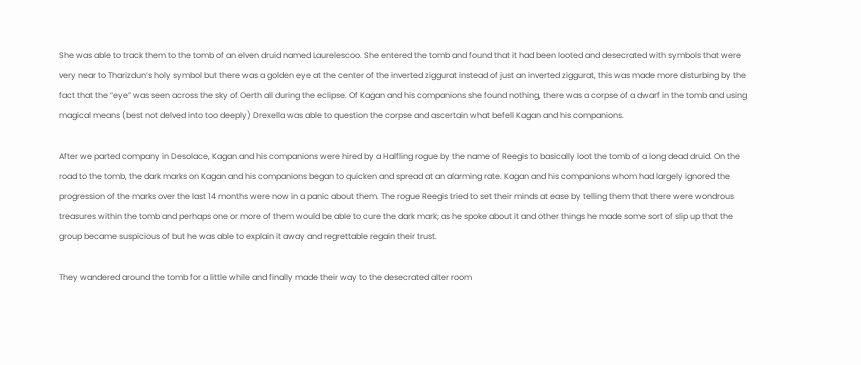She was able to track them to the tomb of an elven druid named Laurelescoo. She entered the tomb and found that it had been looted and desecrated with symbols that were very near to Tharizdun’s holy symbol but there was a golden eye at the center of the inverted ziggurat instead of just an inverted ziggurat, this was made more disturbing by the fact that the “eye” was seen across the sky of Oerth all during the eclipse. Of Kagan and his companions she found nothing, there was a corpse of a dwarf in the tomb and using magical means (best not delved into too deeply) Drexella was able to question the corpse and ascertain what befell Kagan and his companions.

After we parted company in Desolace, Kagan and his companions were hired by a Halfling rogue by the name of Reegis to basically loot the tomb of a long dead druid. On the road to the tomb, the dark marks on Kagan and his companions began to quicken and spread at an alarming rate. Kagan and his companions whom had largely ignored the progression of the marks over the last 14 months were now in a panic about them. The rogue Reegis tried to set their minds at ease by telling them that there were wondrous treasures within the tomb and perhaps one or more of them would be able to cure the dark mark; as he spoke about it and other things he made some sort of slip up that the group became suspicious of but he was able to explain it away and regrettable regain their trust.

They wandered around the tomb for a little while and finally made their way to the desecrated alter room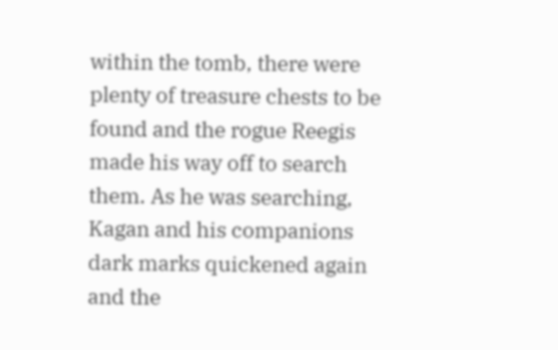within the tomb, there were plenty of treasure chests to be found and the rogue Reegis made his way off to search them. As he was searching, Kagan and his companions dark marks quickened again and the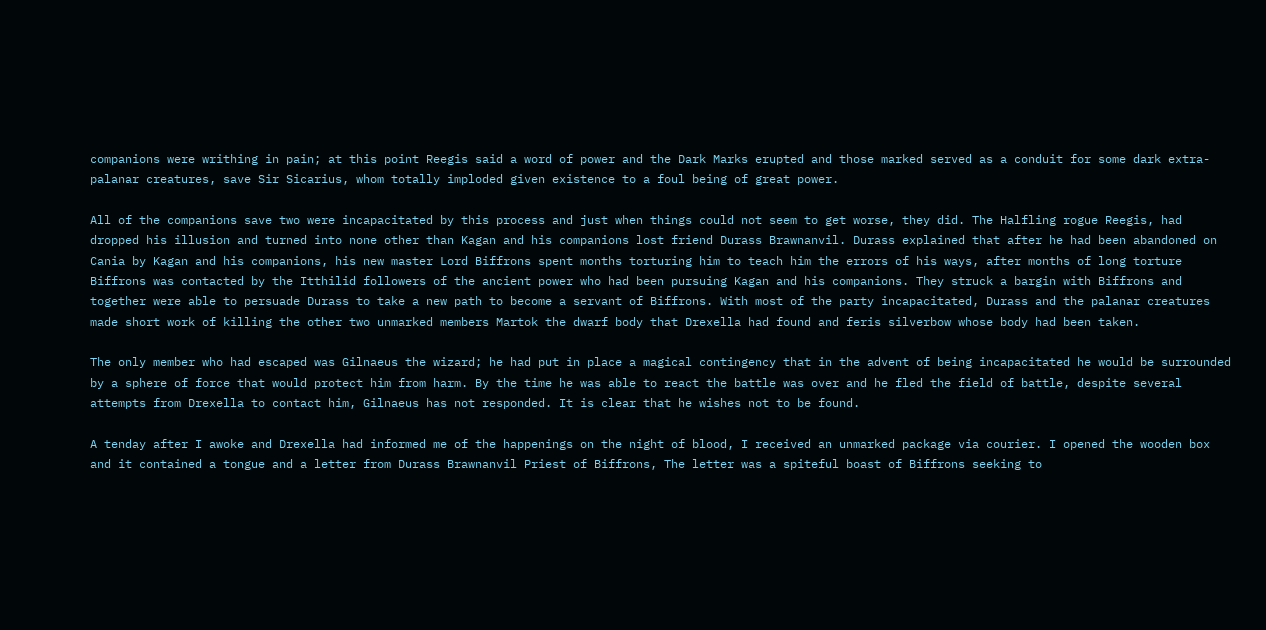companions were writhing in pain; at this point Reegis said a word of power and the Dark Marks erupted and those marked served as a conduit for some dark extra-palanar creatures, save Sir Sicarius, whom totally imploded given existence to a foul being of great power.

All of the companions save two were incapacitated by this process and just when things could not seem to get worse, they did. The Halfling rogue Reegis, had dropped his illusion and turned into none other than Kagan and his companions lost friend Durass Brawnanvil. Durass explained that after he had been abandoned on Cania by Kagan and his companions, his new master Lord Biffrons spent months torturing him to teach him the errors of his ways, after months of long torture Biffrons was contacted by the Itthilid followers of the ancient power who had been pursuing Kagan and his companions. They struck a bargin with Biffrons and together were able to persuade Durass to take a new path to become a servant of Biffrons. With most of the party incapacitated, Durass and the palanar creatures made short work of killing the other two unmarked members Martok the dwarf body that Drexella had found and feris silverbow whose body had been taken.

The only member who had escaped was Gilnaeus the wizard; he had put in place a magical contingency that in the advent of being incapacitated he would be surrounded by a sphere of force that would protect him from harm. By the time he was able to react the battle was over and he fled the field of battle, despite several attempts from Drexella to contact him, Gilnaeus has not responded. It is clear that he wishes not to be found.

A tenday after I awoke and Drexella had informed me of the happenings on the night of blood, I received an unmarked package via courier. I opened the wooden box and it contained a tongue and a letter from Durass Brawnanvil Priest of Biffrons, The letter was a spiteful boast of Biffrons seeking to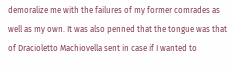demoralize me with the failures of my former comrades as well as my own. It was also penned that the tongue was that of Dracioletto Machiovella sent in case if I wanted to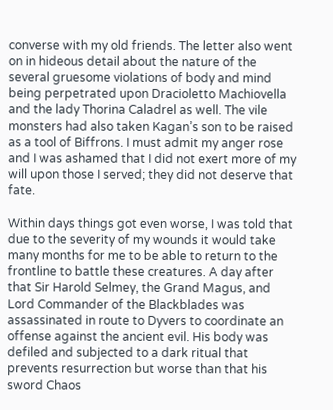converse with my old friends. The letter also went on in hideous detail about the nature of the several gruesome violations of body and mind being perpetrated upon Dracioletto Machiovella and the lady Thorina Caladrel as well. The vile monsters had also taken Kagan’s son to be raised as a tool of Biffrons. I must admit my anger rose and I was ashamed that I did not exert more of my will upon those I served; they did not deserve that fate.

Within days things got even worse, I was told that due to the severity of my wounds it would take many months for me to be able to return to the frontline to battle these creatures. A day after that Sir Harold Selmey, the Grand Magus, and Lord Commander of the Blackblades was assassinated in route to Dyvers to coordinate an offense against the ancient evil. His body was defiled and subjected to a dark ritual that prevents resurrection but worse than that his sword Chaos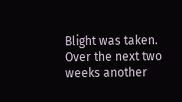Blight was taken. Over the next two weeks another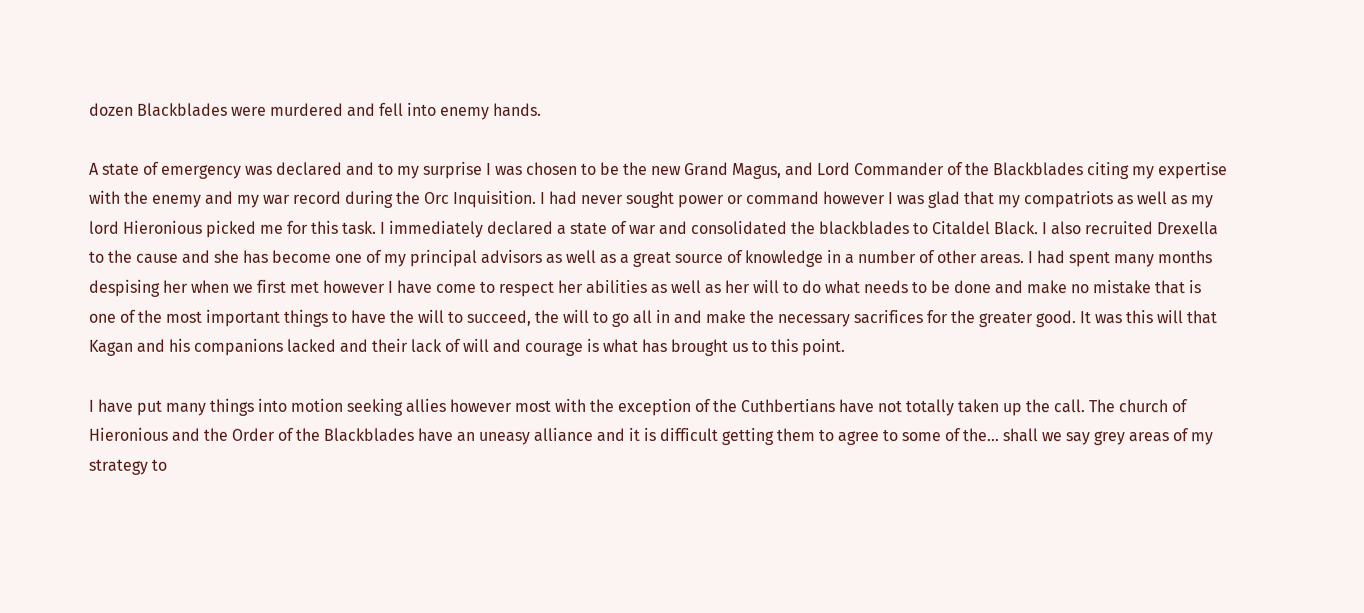dozen Blackblades were murdered and fell into enemy hands.

A state of emergency was declared and to my surprise I was chosen to be the new Grand Magus, and Lord Commander of the Blackblades citing my expertise with the enemy and my war record during the Orc Inquisition. I had never sought power or command however I was glad that my compatriots as well as my lord Hieronious picked me for this task. I immediately declared a state of war and consolidated the blackblades to Citaldel Black. I also recruited Drexella to the cause and she has become one of my principal advisors as well as a great source of knowledge in a number of other areas. I had spent many months despising her when we first met however I have come to respect her abilities as well as her will to do what needs to be done and make no mistake that is one of the most important things to have the will to succeed, the will to go all in and make the necessary sacrifices for the greater good. It was this will that Kagan and his companions lacked and their lack of will and courage is what has brought us to this point.

I have put many things into motion seeking allies however most with the exception of the Cuthbertians have not totally taken up the call. The church of Hieronious and the Order of the Blackblades have an uneasy alliance and it is difficult getting them to agree to some of the… shall we say grey areas of my strategy to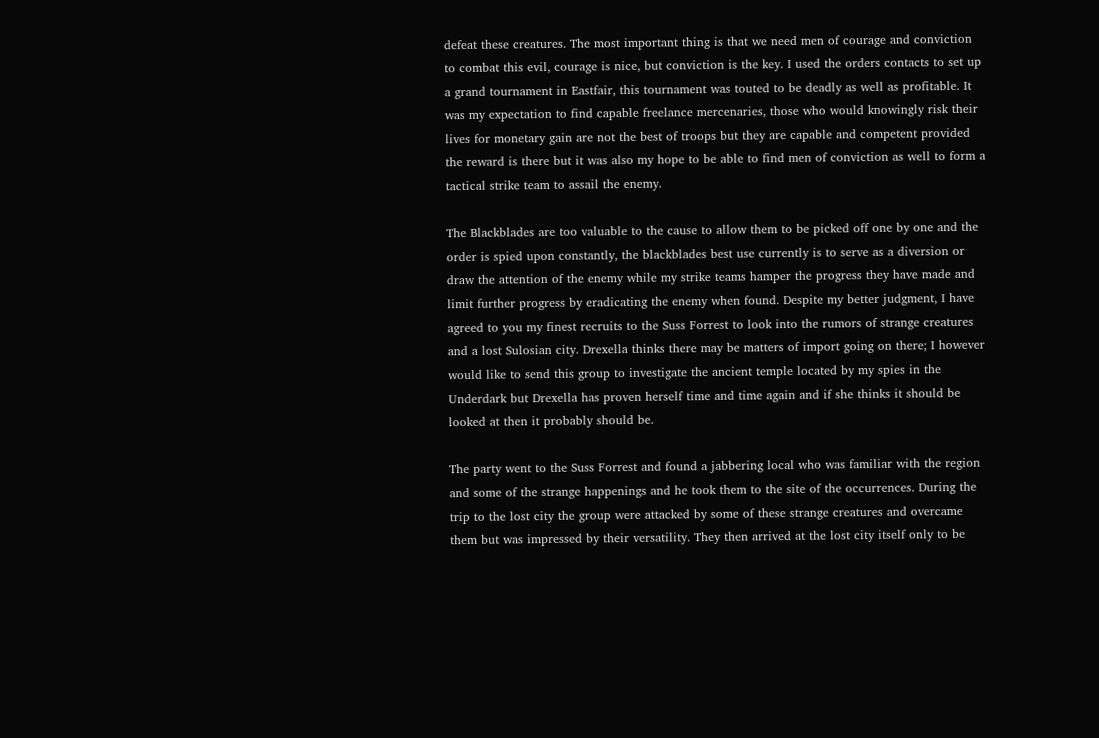defeat these creatures. The most important thing is that we need men of courage and conviction to combat this evil, courage is nice, but conviction is the key. I used the orders contacts to set up a grand tournament in Eastfair, this tournament was touted to be deadly as well as profitable. It was my expectation to find capable freelance mercenaries, those who would knowingly risk their lives for monetary gain are not the best of troops but they are capable and competent provided the reward is there but it was also my hope to be able to find men of conviction as well to form a tactical strike team to assail the enemy.

The Blackblades are too valuable to the cause to allow them to be picked off one by one and the order is spied upon constantly, the blackblades best use currently is to serve as a diversion or draw the attention of the enemy while my strike teams hamper the progress they have made and limit further progress by eradicating the enemy when found. Despite my better judgment, I have agreed to you my finest recruits to the Suss Forrest to look into the rumors of strange creatures and a lost Sulosian city. Drexella thinks there may be matters of import going on there; I however would like to send this group to investigate the ancient temple located by my spies in the Underdark but Drexella has proven herself time and time again and if she thinks it should be looked at then it probably should be.

The party went to the Suss Forrest and found a jabbering local who was familiar with the region and some of the strange happenings and he took them to the site of the occurrences. During the trip to the lost city the group were attacked by some of these strange creatures and overcame them but was impressed by their versatility. They then arrived at the lost city itself only to be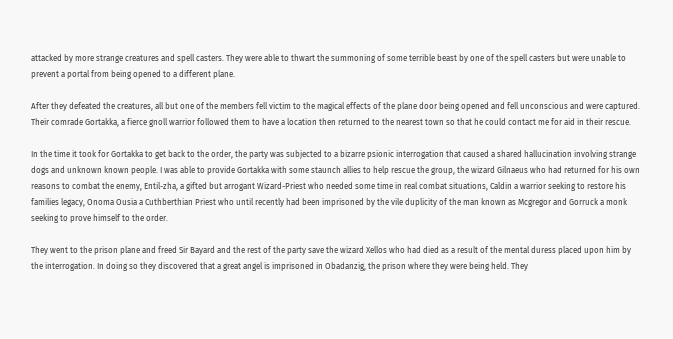attacked by more strange creatures and spell casters. They were able to thwart the summoning of some terrible beast by one of the spell casters but were unable to prevent a portal from being opened to a different plane.

After they defeated the creatures, all but one of the members fell victim to the magical effects of the plane door being opened and fell unconscious and were captured. Their comrade Gortakka, a fierce gnoll warrior followed them to have a location then returned to the nearest town so that he could contact me for aid in their rescue.

In the time it took for Gortakka to get back to the order, the party was subjected to a bizarre psionic interrogation that caused a shared hallucination involving strange dogs and unknown known people. I was able to provide Gortakka with some staunch allies to help rescue the group, the wizard Gilnaeus who had returned for his own reasons to combat the enemy, Entil-zha, a gifted but arrogant Wizard-Priest who needed some time in real combat situations, Caldin a warrior seeking to restore his families legacy, Onoma Ousia a Cuthberthian Priest who until recently had been imprisoned by the vile duplicity of the man known as Mcgregor and Gorruck a monk seeking to prove himself to the order.

They went to the prison plane and freed Sir Bayard and the rest of the party save the wizard Xellos who had died as a result of the mental duress placed upon him by the interrogation. In doing so they discovered that a great angel is imprisoned in Obadanzig, the prison where they were being held. They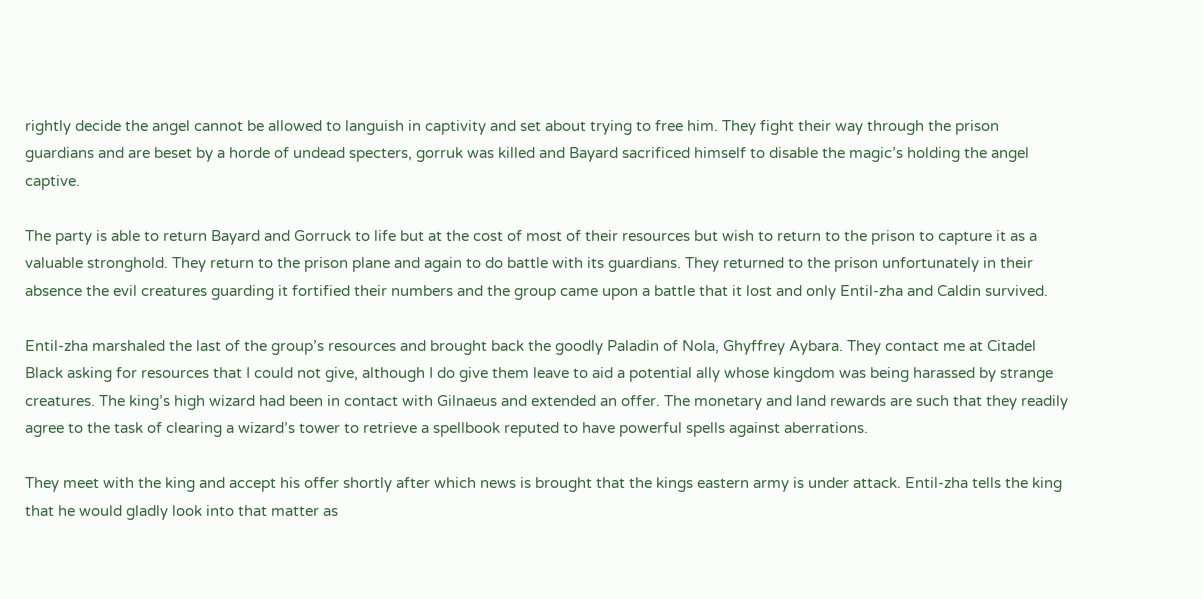rightly decide the angel cannot be allowed to languish in captivity and set about trying to free him. They fight their way through the prison guardians and are beset by a horde of undead specters, gorruk was killed and Bayard sacrificed himself to disable the magic’s holding the angel captive.

The party is able to return Bayard and Gorruck to life but at the cost of most of their resources but wish to return to the prison to capture it as a valuable stronghold. They return to the prison plane and again to do battle with its guardians. They returned to the prison unfortunately in their absence the evil creatures guarding it fortified their numbers and the group came upon a battle that it lost and only Entil-zha and Caldin survived.

Entil-zha marshaled the last of the group’s resources and brought back the goodly Paladin of Nola, Ghyffrey Aybara. They contact me at Citadel Black asking for resources that I could not give, although I do give them leave to aid a potential ally whose kingdom was being harassed by strange creatures. The king’s high wizard had been in contact with Gilnaeus and extended an offer. The monetary and land rewards are such that they readily agree to the task of clearing a wizard’s tower to retrieve a spellbook reputed to have powerful spells against aberrations.

They meet with the king and accept his offer shortly after which news is brought that the kings eastern army is under attack. Entil-zha tells the king that he would gladly look into that matter as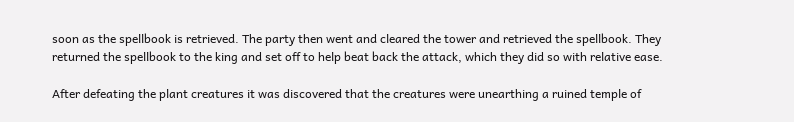soon as the spellbook is retrieved. The party then went and cleared the tower and retrieved the spellbook. They returned the spellbook to the king and set off to help beat back the attack, which they did so with relative ease.

After defeating the plant creatures it was discovered that the creatures were unearthing a ruined temple of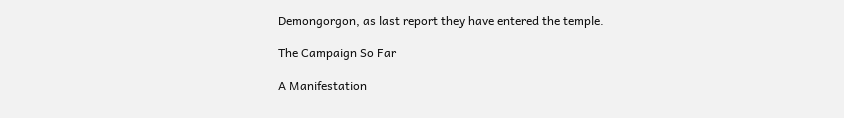Demongorgon, as last report they have entered the temple.

The Campaign So Far

A Manifestation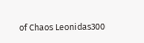of Chaos Leonidas300